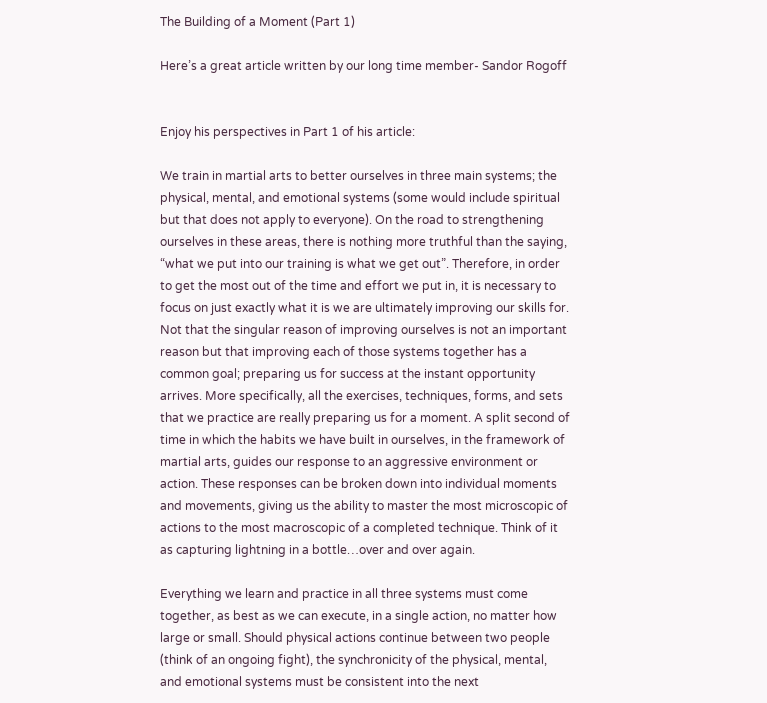The Building of a Moment (Part 1)

Here’s a great article written by our long time member- Sandor Rogoff


Enjoy his perspectives in Part 1 of his article:

We train in martial arts to better ourselves in three main systems; the physical, mental, and emotional systems (some would include spiritual but that does not apply to everyone). On the road to strengthening ourselves in these areas, there is nothing more truthful than the saying, “what we put into our training is what we get out”. Therefore, in order to get the most out of the time and effort we put in, it is necessary to focus on just exactly what it is we are ultimately improving our skills for. Not that the singular reason of improving ourselves is not an important reason but that improving each of those systems together has a common goal; preparing us for success at the instant opportunity arrives. More specifically, all the exercises, techniques, forms, and sets that we practice are really preparing us for a moment. A split second of time in which the habits we have built in ourselves, in the framework of martial arts, guides our response to an aggressive environment or action. These responses can be broken down into individual moments and movements, giving us the ability to master the most microscopic of actions to the most macroscopic of a completed technique. Think of it as capturing lightning in a bottle…over and over again.

Everything we learn and practice in all three systems must come together, as best as we can execute, in a single action, no matter how large or small. Should physical actions continue between two people (think of an ongoing fight), the synchronicity of the physical, mental, and emotional systems must be consistent into the next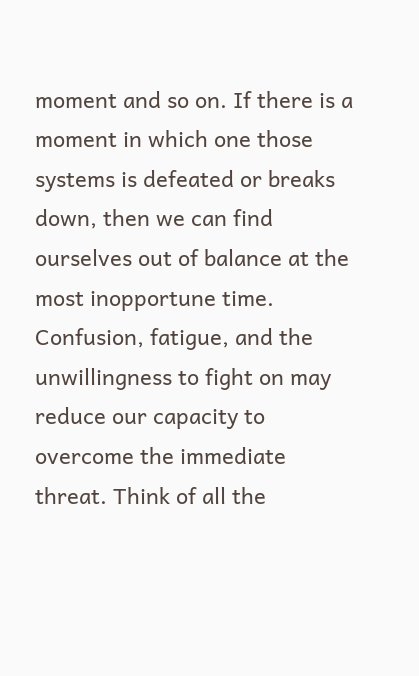moment and so on. If there is a moment in which one those systems is defeated or breaks down, then we can find ourselves out of balance at the most inopportune time. Confusion, fatigue, and the unwillingness to fight on may reduce our capacity to overcome the immediate threat. Think of all the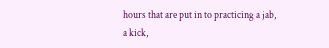hours that are put in to practicing a jab, a kick,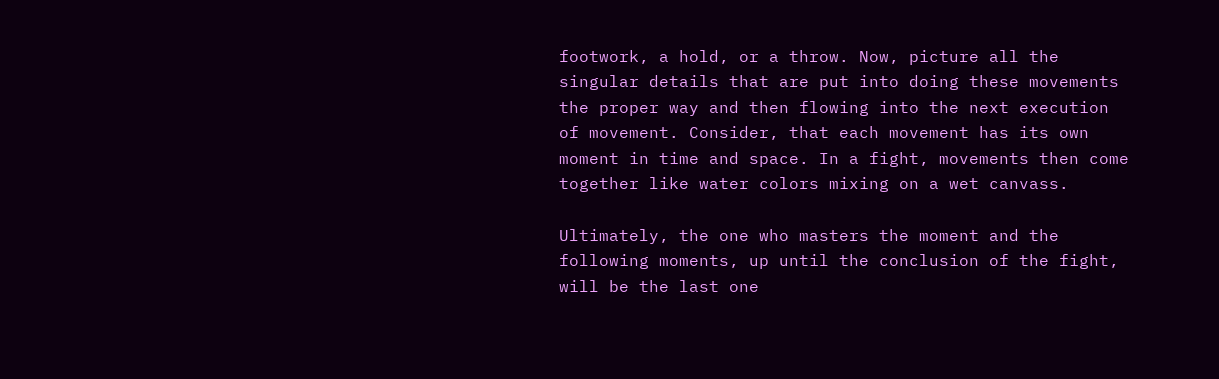footwork, a hold, or a throw. Now, picture all the singular details that are put into doing these movements the proper way and then flowing into the next execution of movement. Consider, that each movement has its own moment in time and space. In a fight, movements then come together like water colors mixing on a wet canvass.

Ultimately, the one who masters the moment and the following moments, up until the conclusion of the fight, will be the last one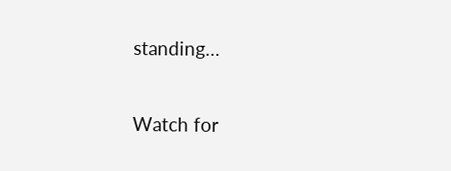standing…

Watch for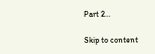Part 2…

Skip to content